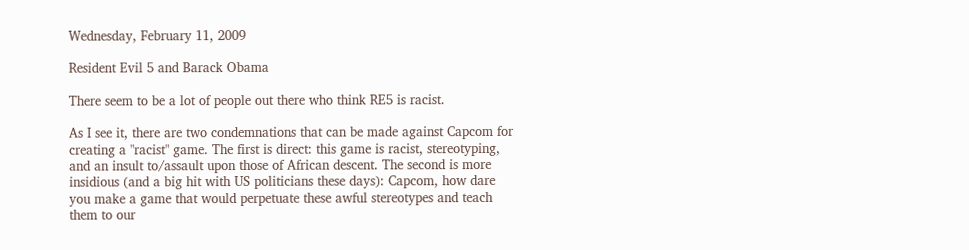Wednesday, February 11, 2009

Resident Evil 5 and Barack Obama

There seem to be a lot of people out there who think RE5 is racist.

As I see it, there are two condemnations that can be made against Capcom for creating a "racist" game. The first is direct: this game is racist, stereotyping, and an insult to/assault upon those of African descent. The second is more insidious (and a big hit with US politicians these days): Capcom, how dare you make a game that would perpetuate these awful stereotypes and teach them to our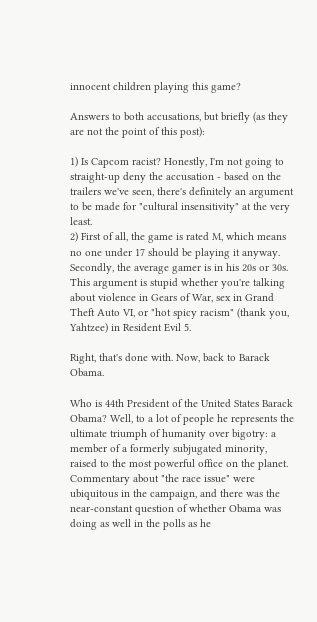innocent children playing this game?

Answers to both accusations, but briefly (as they are not the point of this post):

1) Is Capcom racist? Honestly, I'm not going to straight-up deny the accusation - based on the trailers we've seen, there's definitely an argument to be made for "cultural insensitivity" at the very least.
2) First of all, the game is rated M, which means no one under 17 should be playing it anyway. Secondly, the average gamer is in his 20s or 30s. This argument is stupid whether you're talking about violence in Gears of War, sex in Grand Theft Auto VI, or "hot spicy racism" (thank you, Yahtzee) in Resident Evil 5.

Right, that's done with. Now, back to Barack Obama.

Who is 44th President of the United States Barack Obama? Well, to a lot of people he represents the ultimate triumph of humanity over bigotry: a member of a formerly subjugated minority, raised to the most powerful office on the planet. Commentary about "the race issue" were ubiquitous in the campaign, and there was the near-constant question of whether Obama was doing as well in the polls as he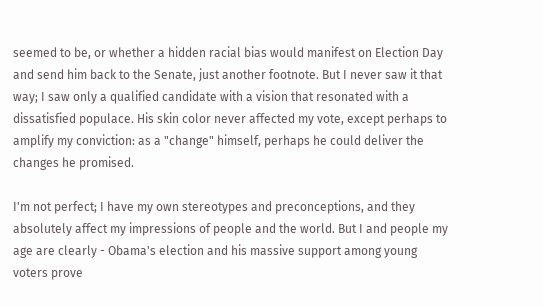seemed to be, or whether a hidden racial bias would manifest on Election Day and send him back to the Senate, just another footnote. But I never saw it that way; I saw only a qualified candidate with a vision that resonated with a dissatisfied populace. His skin color never affected my vote, except perhaps to amplify my conviction: as a "change" himself, perhaps he could deliver the changes he promised.

I'm not perfect; I have my own stereotypes and preconceptions, and they absolutely affect my impressions of people and the world. But I and people my age are clearly - Obama's election and his massive support among young voters prove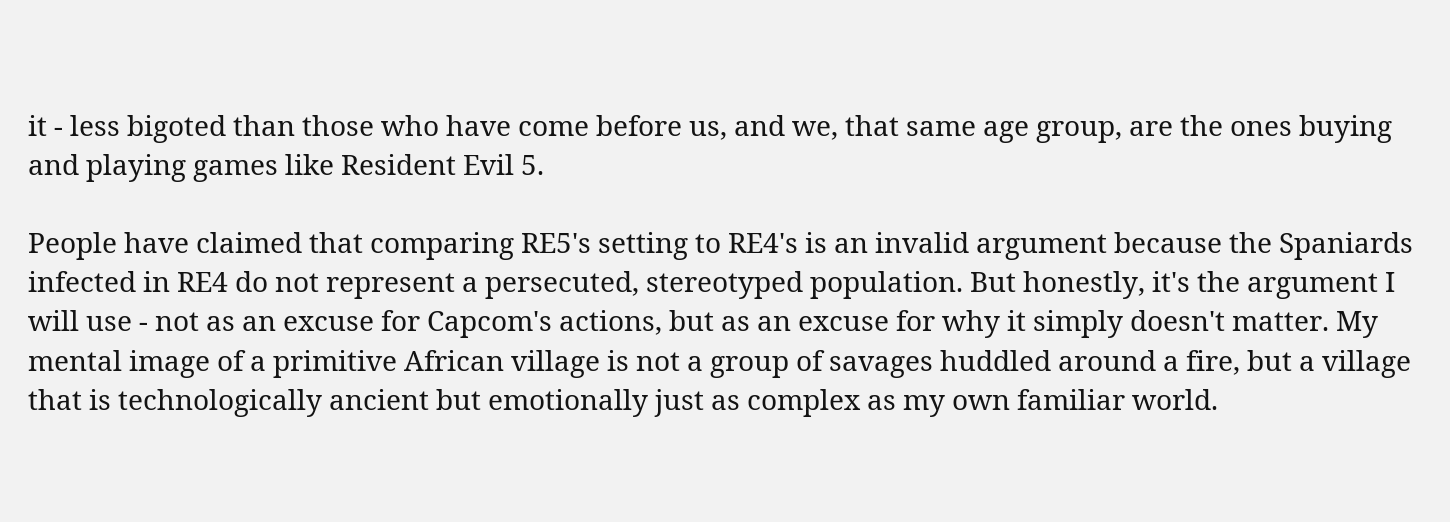it - less bigoted than those who have come before us, and we, that same age group, are the ones buying and playing games like Resident Evil 5.

People have claimed that comparing RE5's setting to RE4's is an invalid argument because the Spaniards infected in RE4 do not represent a persecuted, stereotyped population. But honestly, it's the argument I will use - not as an excuse for Capcom's actions, but as an excuse for why it simply doesn't matter. My mental image of a primitive African village is not a group of savages huddled around a fire, but a village that is technologically ancient but emotionally just as complex as my own familiar world.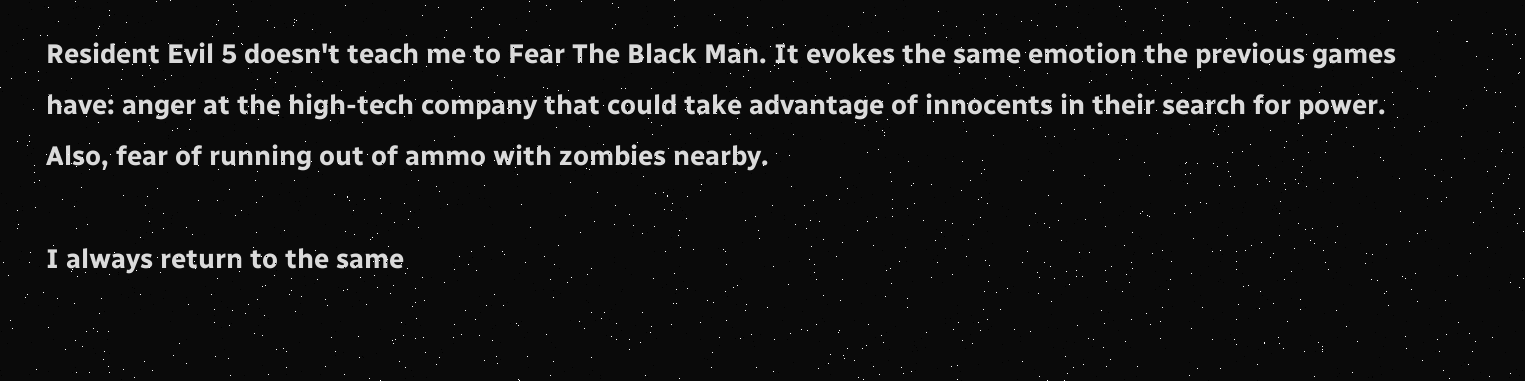Resident Evil 5 doesn't teach me to Fear The Black Man. It evokes the same emotion the previous games have: anger at the high-tech company that could take advantage of innocents in their search for power. Also, fear of running out of ammo with zombies nearby.

I always return to the same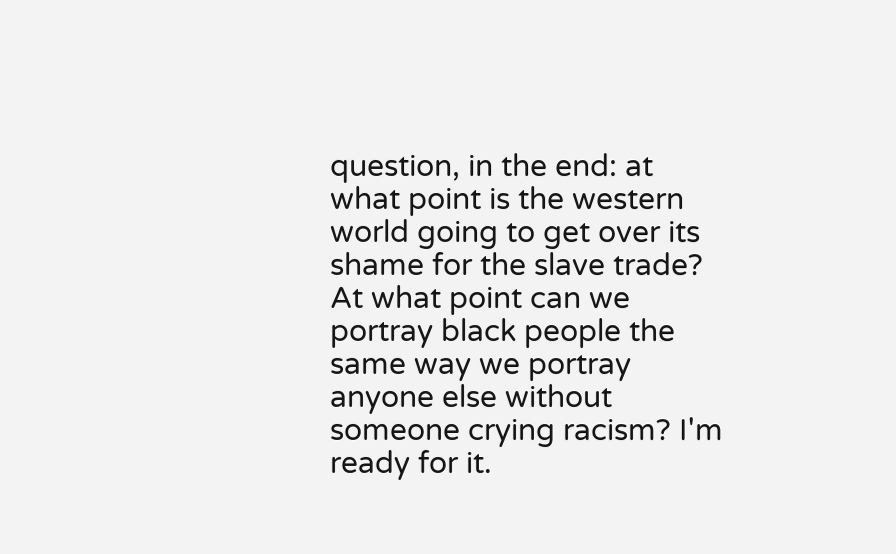question, in the end: at what point is the western world going to get over its shame for the slave trade? At what point can we portray black people the same way we portray anyone else without someone crying racism? I'm ready for it.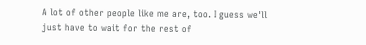A lot of other people like me are, too. I guess we'll just have to wait for the rest of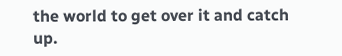the world to get over it and catch up.